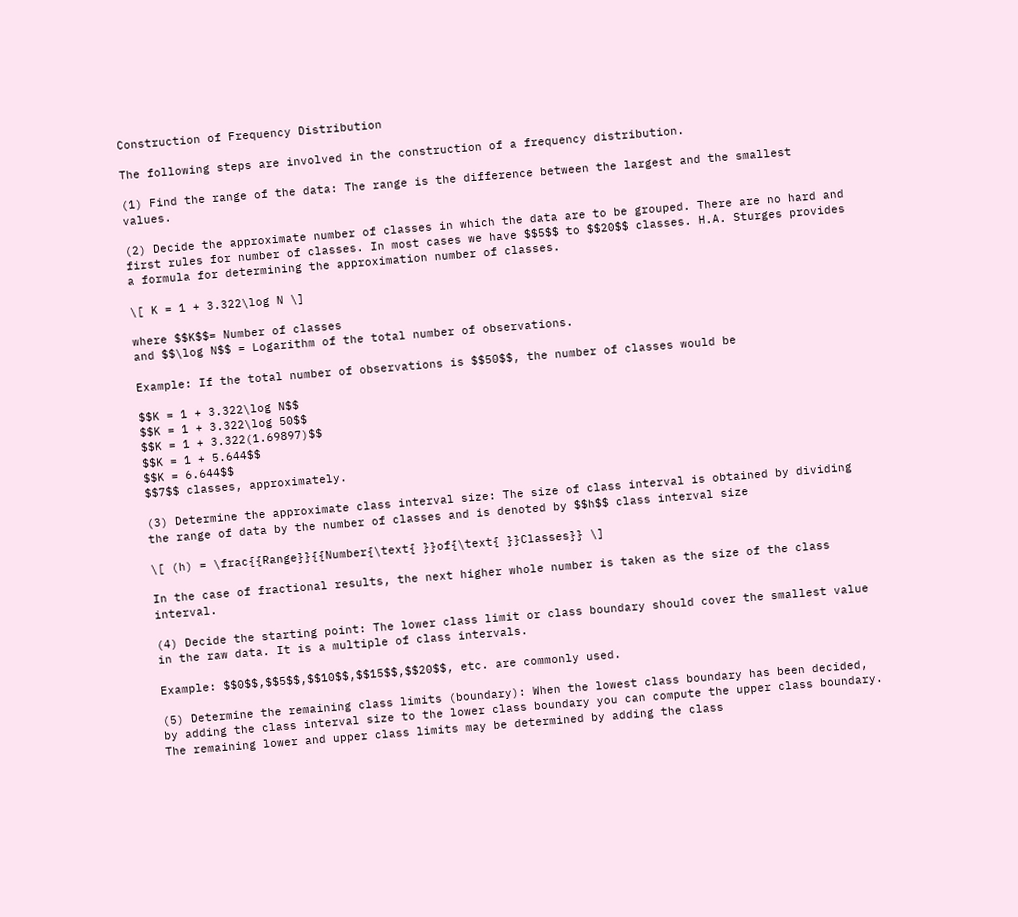Construction of Frequency Distribution

The following steps are involved in the construction of a frequency distribution.

(1) Find the range of the data: The range is the difference between the largest and the smallest values.

(2) Decide the approximate number of classes in which the data are to be grouped. There are no hard and first rules for number of classes. In most cases we have $$5$$ to $$20$$ classes. H.A. Sturges provides a formula for determining the approximation number of classes.

\[ K = 1 + 3.322\log N \]

where $$K$$= Number of classes
and $$\log N$$ = Logarithm of the total number of observations.

Example: If the total number of observations is $$50$$, the number of classes would be

$$K = 1 + 3.322\log N$$
$$K = 1 + 3.322\log 50$$
$$K = 1 + 3.322(1.69897)$$
$$K = 1 + 5.644$$
$$K = 6.644$$
$$7$$ classes, approximately.

(3) Determine the approximate class interval size: The size of class interval is obtained by dividing the range of data by the number of classes and is denoted by $$h$$ class interval size

\[ (h) = \frac{{Range}}{{Number{\text{ }}of{\text{ }}Classes}} \]

In the case of fractional results, the next higher whole number is taken as the size of the class interval.

(4) Decide the starting point: The lower class limit or class boundary should cover the smallest value in the raw data. It is a multiple of class intervals.

Example: $$0$$,$$5$$,$$10$$,$$15$$,$$20$$, etc. are commonly used.

(5) Determine the remaining class limits (boundary): When the lowest class boundary has been decided, by adding the class interval size to the lower class boundary you can compute the upper class boundary. The remaining lower and upper class limits may be determined by adding the class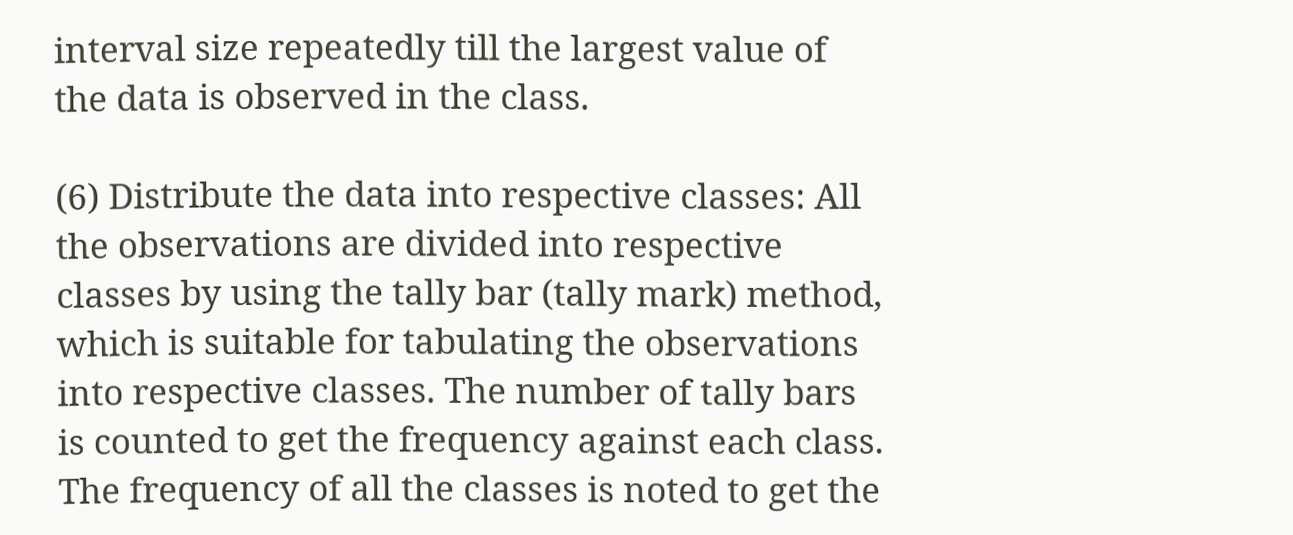interval size repeatedly till the largest value of the data is observed in the class.

(6) Distribute the data into respective classes: All the observations are divided into respective classes by using the tally bar (tally mark) method, which is suitable for tabulating the observations into respective classes. The number of tally bars is counted to get the frequency against each class. The frequency of all the classes is noted to get the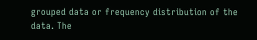grouped data or frequency distribution of the data. The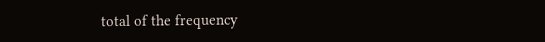total of the frequency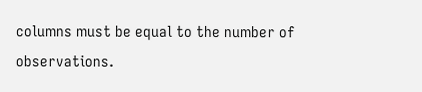columns must be equal to the number of observations.